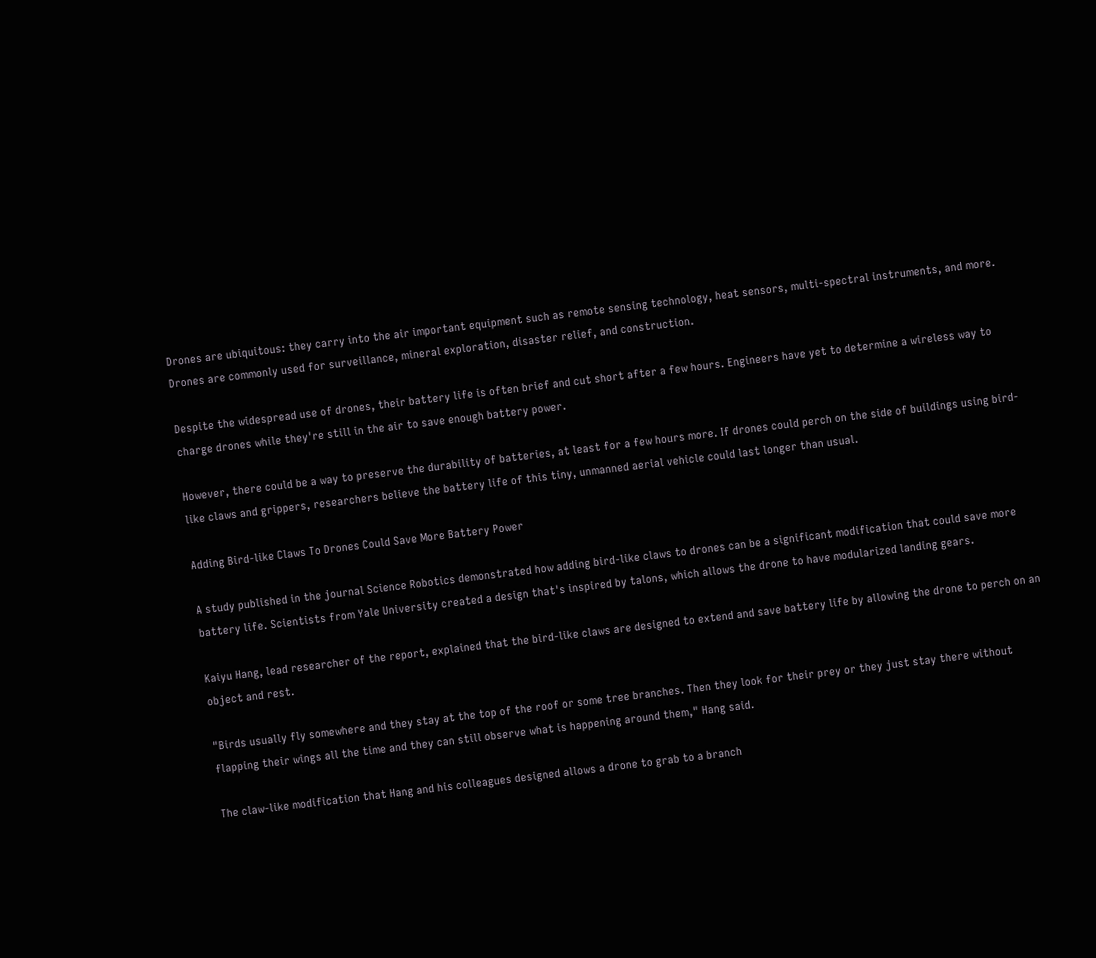Drones are ubiquitous: they carry into the air important equipment such as remote sensing technology, heat sensors, multi-spectral instruments, and more. Drones are commonly used for surveillance, mineral exploration, disaster relief, and construction.

Despite the widespread use of drones, their battery life is often brief and cut short after a few hours. Engineers have yet to determine a wireless way to charge drones while they're still in the air to save enough battery power.

However, there could be a way to preserve the durability of batteries, at least for a few hours more. If drones could perch on the side of buildings using bird-like claws and grippers, researchers believe the battery life of this tiny, unmanned aerial vehicle could last longer than usual.

Adding Bird-like Claws To Drones Could Save More Battery Power

A study published in the journal Science Robotics demonstrated how adding bird-like claws to drones can be a significant modification that could save more battery life. Scientists from Yale University created a design that's inspired by talons, which allows the drone to have modularized landing gears.

Kaiyu Hang, lead researcher of the report, explained that the bird-like claws are designed to extend and save battery life by allowing the drone to perch on an object and rest.

"Birds usually fly somewhere and they stay at the top of the roof or some tree branches. Then they look for their prey or they just stay there without flapping their wings all the time and they can still observe what is happening around them," Hang said.

The claw-like modification that Hang and his colleagues designed allows a drone to grab to a branch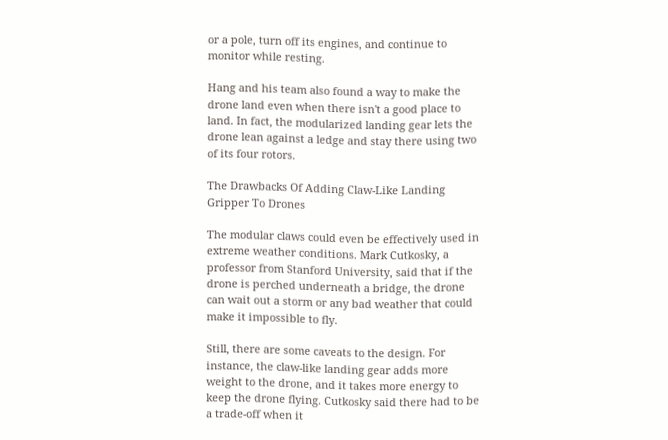or a pole, turn off its engines, and continue to monitor while resting.

Hang and his team also found a way to make the drone land even when there isn't a good place to land. In fact, the modularized landing gear lets the drone lean against a ledge and stay there using two of its four rotors.

The Drawbacks Of Adding Claw-Like Landing Gripper To Drones

The modular claws could even be effectively used in extreme weather conditions. Mark Cutkosky, a professor from Stanford University, said that if the drone is perched underneath a bridge, the drone can wait out a storm or any bad weather that could make it impossible to fly.

Still, there are some caveats to the design. For instance, the claw-like landing gear adds more weight to the drone, and it takes more energy to keep the drone flying. Cutkosky said there had to be a trade-off when it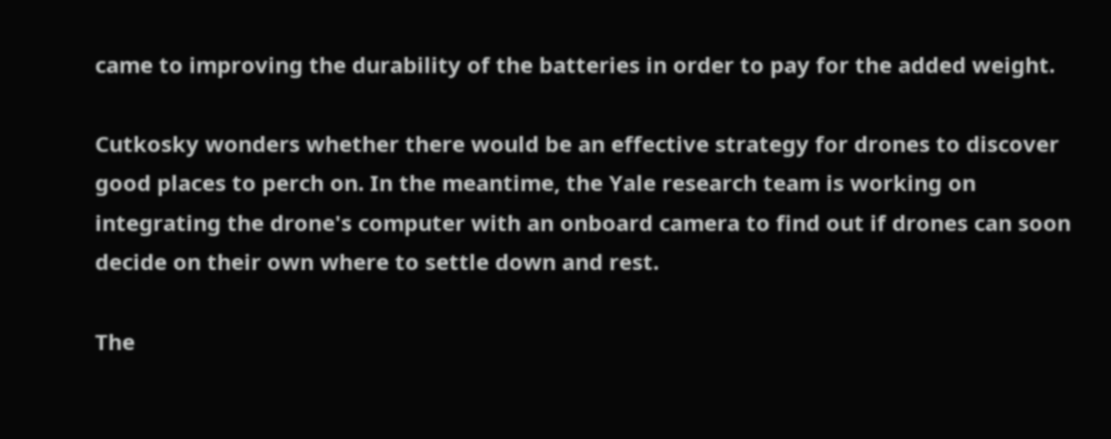came to improving the durability of the batteries in order to pay for the added weight.

Cutkosky wonders whether there would be an effective strategy for drones to discover good places to perch on. In the meantime, the Yale research team is working on integrating the drone's computer with an onboard camera to find out if drones can soon decide on their own where to settle down and rest.

The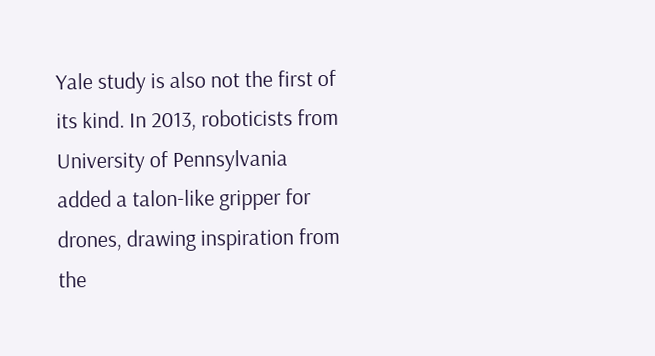Yale study is also not the first of its kind. In 2013, roboticists from University of Pennsylvania added a talon-like gripper for drones, drawing inspiration from the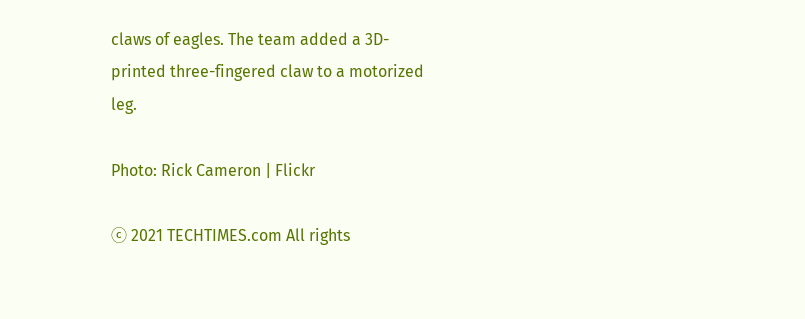claws of eagles. The team added a 3D-printed three-fingered claw to a motorized leg.

Photo: Rick Cameron | Flickr

ⓒ 2021 TECHTIMES.com All rights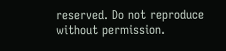reserved. Do not reproduce without permission.